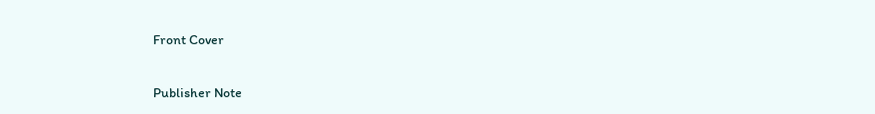Front Cover

Publisher Note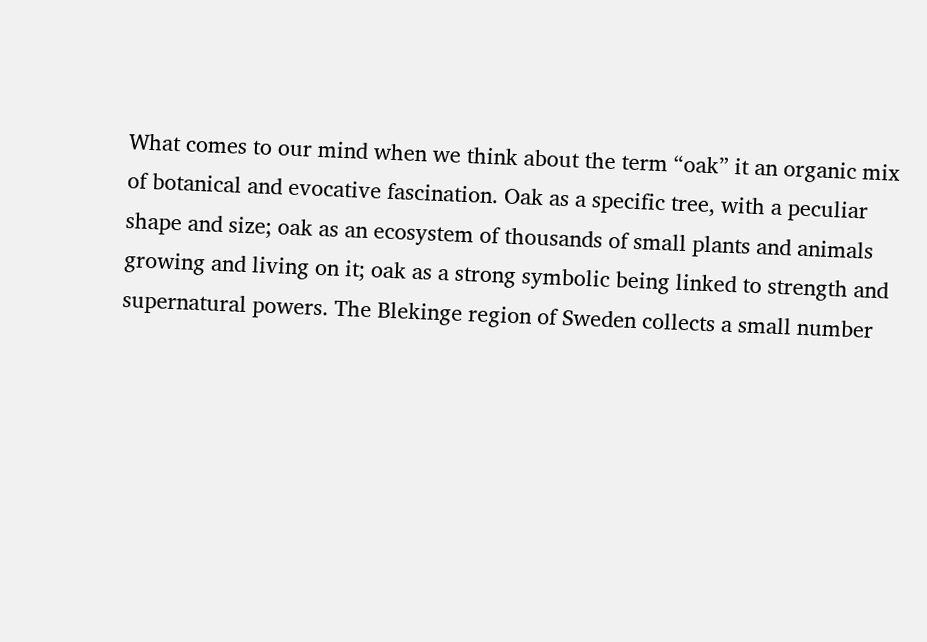What comes to our mind when we think about the term “oak” it an organic mix of botanical and evocative fascination. Oak as a specific tree, with a peculiar shape and size; oak as an ecosystem of thousands of small plants and animals growing and living on it; oak as a strong symbolic being linked to strength and supernatural powers. The Blekinge region of Sweden collects a small number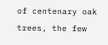of centenary oak trees, the few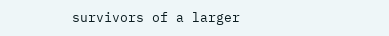survivors of a larger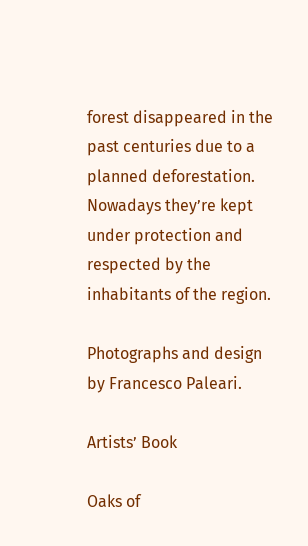forest disappeared in the past centuries due to a planned deforestation. Nowadays they’re kept under protection and respected by the inhabitants of the region.

Photographs and design by Francesco Paleari.

Artists’ Book

Oaks of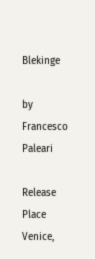Blekinge

by Francesco Paleari

Release Place Venice,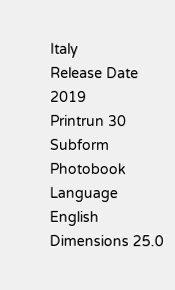Italy
Release Date 2019
Printrun 30
Subform Photobook
Language English
Dimensions 25.0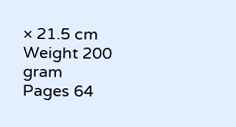× 21.5 cm
Weight 200 gram
Pages 64